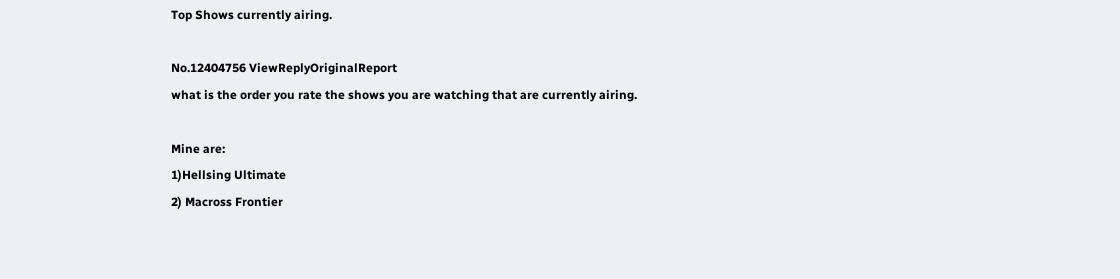Top Shows currently airing.

No.12404756 ViewReplyOriginalReport
what is the order you rate the shows you are watching that are currently airing.

Mine are:
1)Hellsing Ultimate
2) Macross Frontier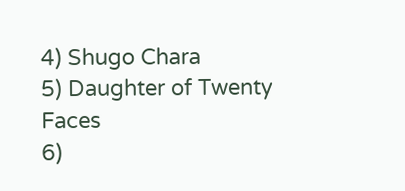4) Shugo Chara
5) Daughter of Twenty Faces
6)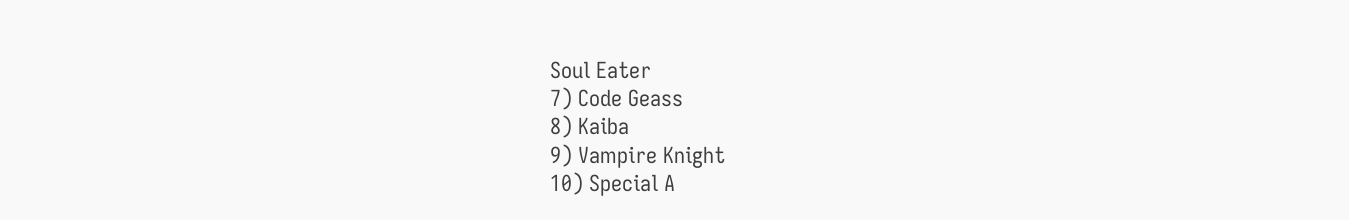Soul Eater
7) Code Geass
8) Kaiba
9) Vampire Knight
10) Special A